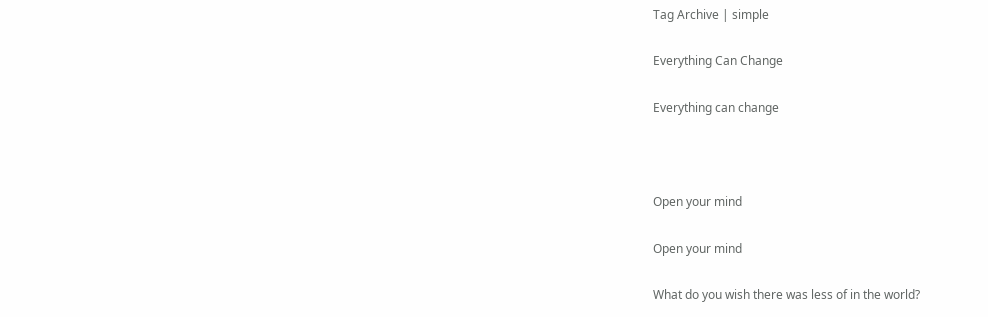Tag Archive | simple

Everything Can Change

Everything can change



Open your mind

Open your mind

What do you wish there was less of in the world?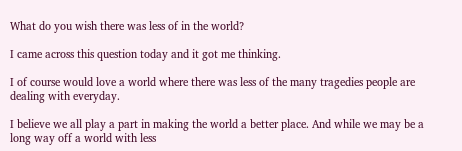What do you wish there was less of in the world?

I came across this question today and it got me thinking.

I of course would love a world where there was less of the many tragedies people are dealing with everyday.

I believe we all play a part in making the world a better place. And while we may be a long way off a world with less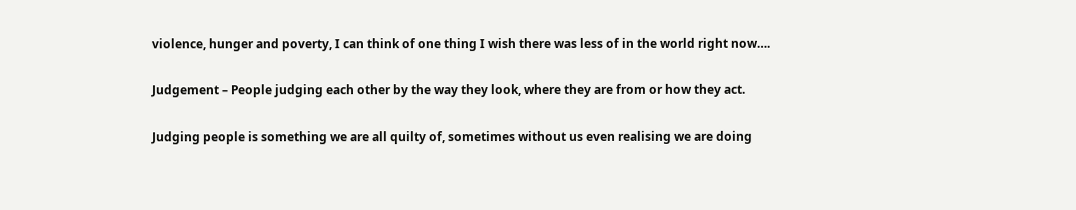violence, hunger and poverty, I can think of one thing I wish there was less of in the world right now….

Judgement – People judging each other by the way they look, where they are from or how they act.

Judging people is something we are all quilty of, sometimes without us even realising we are doing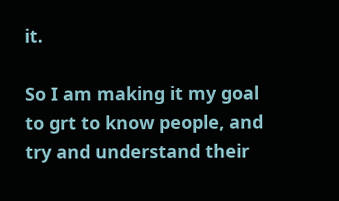it.

So I am making it my goal to grt to know people, and try and understand their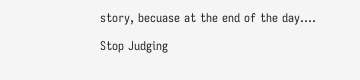story, becuase at the end of the day….

Stop Judging